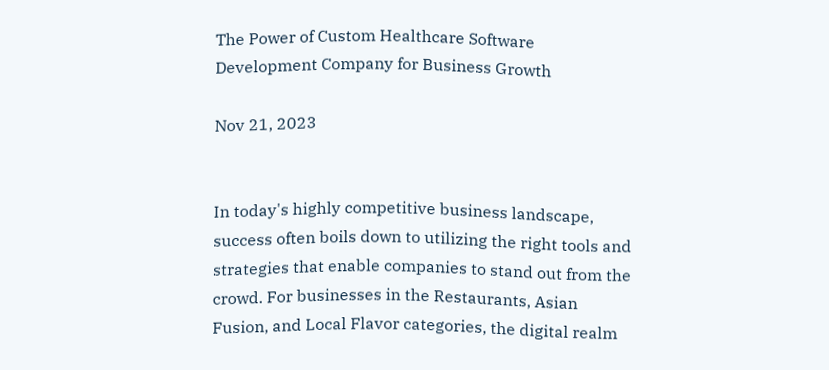The Power of Custom Healthcare Software Development Company for Business Growth

Nov 21, 2023


In today's highly competitive business landscape, success often boils down to utilizing the right tools and strategies that enable companies to stand out from the crowd. For businesses in the Restaurants, Asian Fusion, and Local Flavor categories, the digital realm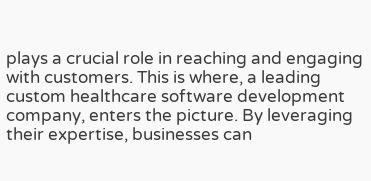plays a crucial role in reaching and engaging with customers. This is where, a leading custom healthcare software development company, enters the picture. By leveraging their expertise, businesses can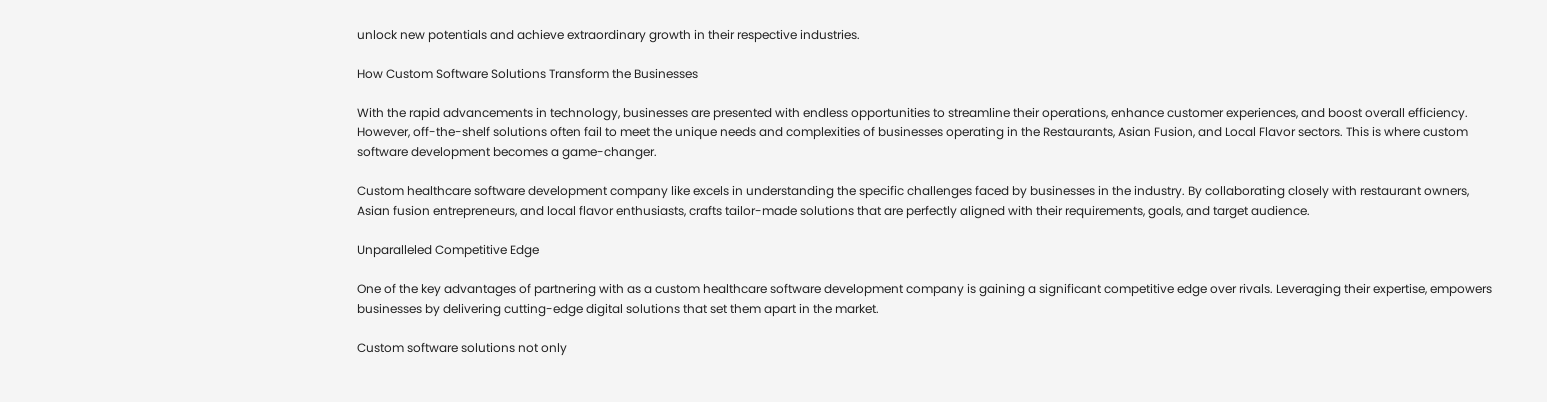unlock new potentials and achieve extraordinary growth in their respective industries.

How Custom Software Solutions Transform the Businesses

With the rapid advancements in technology, businesses are presented with endless opportunities to streamline their operations, enhance customer experiences, and boost overall efficiency. However, off-the-shelf solutions often fail to meet the unique needs and complexities of businesses operating in the Restaurants, Asian Fusion, and Local Flavor sectors. This is where custom software development becomes a game-changer.

Custom healthcare software development company like excels in understanding the specific challenges faced by businesses in the industry. By collaborating closely with restaurant owners, Asian fusion entrepreneurs, and local flavor enthusiasts, crafts tailor-made solutions that are perfectly aligned with their requirements, goals, and target audience.

Unparalleled Competitive Edge

One of the key advantages of partnering with as a custom healthcare software development company is gaining a significant competitive edge over rivals. Leveraging their expertise, empowers businesses by delivering cutting-edge digital solutions that set them apart in the market.

Custom software solutions not only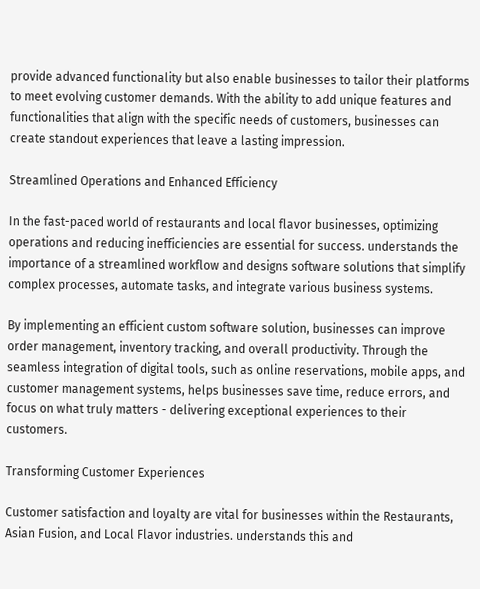provide advanced functionality but also enable businesses to tailor their platforms to meet evolving customer demands. With the ability to add unique features and functionalities that align with the specific needs of customers, businesses can create standout experiences that leave a lasting impression.

Streamlined Operations and Enhanced Efficiency

In the fast-paced world of restaurants and local flavor businesses, optimizing operations and reducing inefficiencies are essential for success. understands the importance of a streamlined workflow and designs software solutions that simplify complex processes, automate tasks, and integrate various business systems.

By implementing an efficient custom software solution, businesses can improve order management, inventory tracking, and overall productivity. Through the seamless integration of digital tools, such as online reservations, mobile apps, and customer management systems, helps businesses save time, reduce errors, and focus on what truly matters - delivering exceptional experiences to their customers.

Transforming Customer Experiences

Customer satisfaction and loyalty are vital for businesses within the Restaurants, Asian Fusion, and Local Flavor industries. understands this and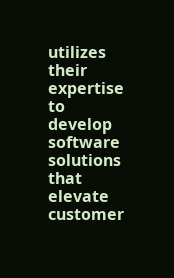utilizes their expertise to develop software solutions that elevate customer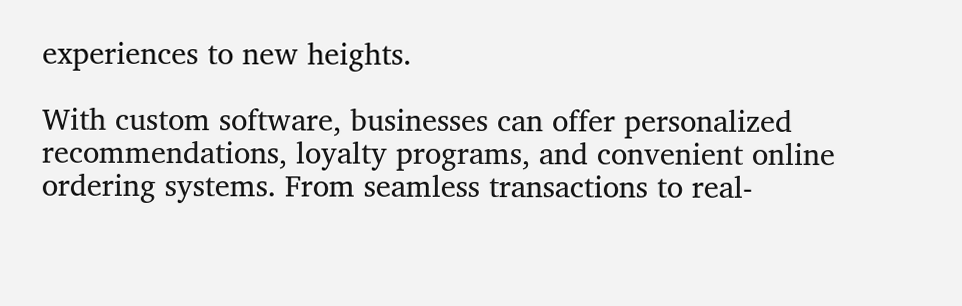experiences to new heights.

With custom software, businesses can offer personalized recommendations, loyalty programs, and convenient online ordering systems. From seamless transactions to real-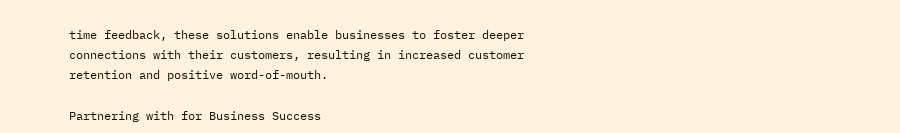time feedback, these solutions enable businesses to foster deeper connections with their customers, resulting in increased customer retention and positive word-of-mouth.

Partnering with for Business Success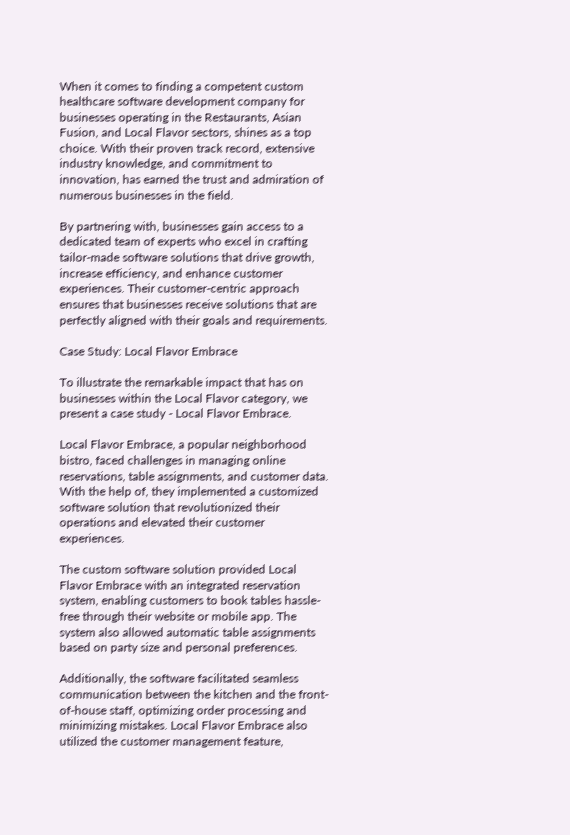When it comes to finding a competent custom healthcare software development company for businesses operating in the Restaurants, Asian Fusion, and Local Flavor sectors, shines as a top choice. With their proven track record, extensive industry knowledge, and commitment to innovation, has earned the trust and admiration of numerous businesses in the field.

By partnering with, businesses gain access to a dedicated team of experts who excel in crafting tailor-made software solutions that drive growth, increase efficiency, and enhance customer experiences. Their customer-centric approach ensures that businesses receive solutions that are perfectly aligned with their goals and requirements.

Case Study: Local Flavor Embrace

To illustrate the remarkable impact that has on businesses within the Local Flavor category, we present a case study - Local Flavor Embrace.

Local Flavor Embrace, a popular neighborhood bistro, faced challenges in managing online reservations, table assignments, and customer data. With the help of, they implemented a customized software solution that revolutionized their operations and elevated their customer experiences.

The custom software solution provided Local Flavor Embrace with an integrated reservation system, enabling customers to book tables hassle-free through their website or mobile app. The system also allowed automatic table assignments based on party size and personal preferences.

Additionally, the software facilitated seamless communication between the kitchen and the front-of-house staff, optimizing order processing and minimizing mistakes. Local Flavor Embrace also utilized the customer management feature,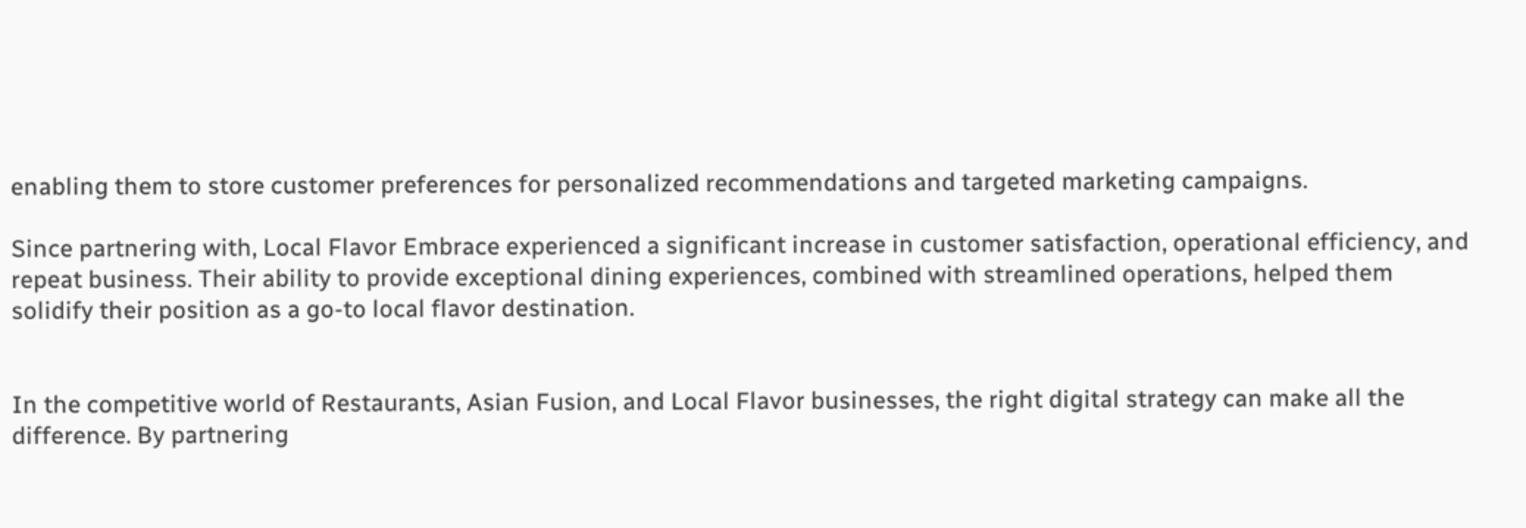enabling them to store customer preferences for personalized recommendations and targeted marketing campaigns.

Since partnering with, Local Flavor Embrace experienced a significant increase in customer satisfaction, operational efficiency, and repeat business. Their ability to provide exceptional dining experiences, combined with streamlined operations, helped them solidify their position as a go-to local flavor destination.


In the competitive world of Restaurants, Asian Fusion, and Local Flavor businesses, the right digital strategy can make all the difference. By partnering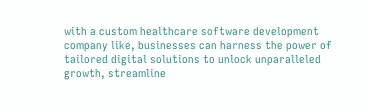with a custom healthcare software development company like, businesses can harness the power of tailored digital solutions to unlock unparalleled growth, streamline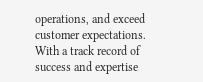operations, and exceed customer expectations. With a track record of success and expertise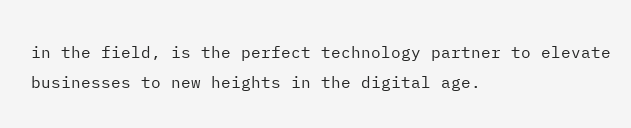in the field, is the perfect technology partner to elevate businesses to new heights in the digital age.